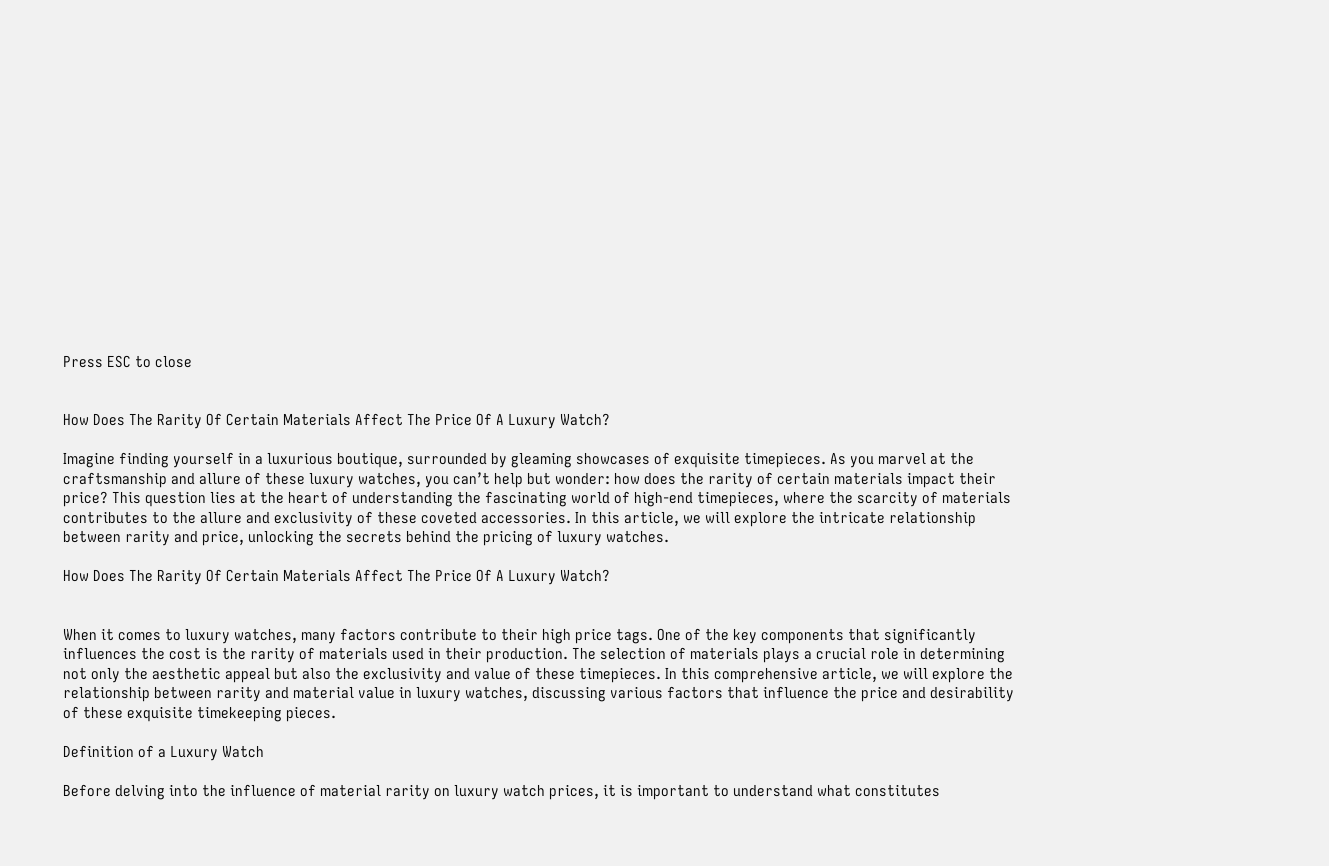Press ESC to close


How Does The Rarity Of Certain Materials Affect The Price Of A Luxury Watch?

Imagine finding yourself in a luxurious boutique, surrounded by gleaming showcases of exquisite timepieces. As you marvel at the craftsmanship and allure of these luxury watches, you can’t help but wonder: how does the rarity of certain materials impact their price? This question lies at the heart of understanding the fascinating world of high-end timepieces, where the scarcity of materials contributes to the allure and exclusivity of these coveted accessories. In this article, we will explore the intricate relationship between rarity and price, unlocking the secrets behind the pricing of luxury watches.

How Does The Rarity Of Certain Materials Affect The Price Of A Luxury Watch?


When it comes to luxury watches, many factors contribute to their high price tags. One of the key components that significantly influences the cost is the rarity of materials used in their production. The selection of materials plays a crucial role in determining not only the aesthetic appeal but also the exclusivity and value of these timepieces. In this comprehensive article, we will explore the relationship between rarity and material value in luxury watches, discussing various factors that influence the price and desirability of these exquisite timekeeping pieces.

Definition of a Luxury Watch

Before delving into the influence of material rarity on luxury watch prices, it is important to understand what constitutes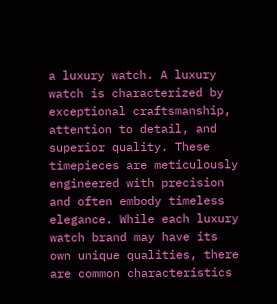a luxury watch. A luxury watch is characterized by exceptional craftsmanship, attention to detail, and superior quality. These timepieces are meticulously engineered with precision and often embody timeless elegance. While each luxury watch brand may have its own unique qualities, there are common characteristics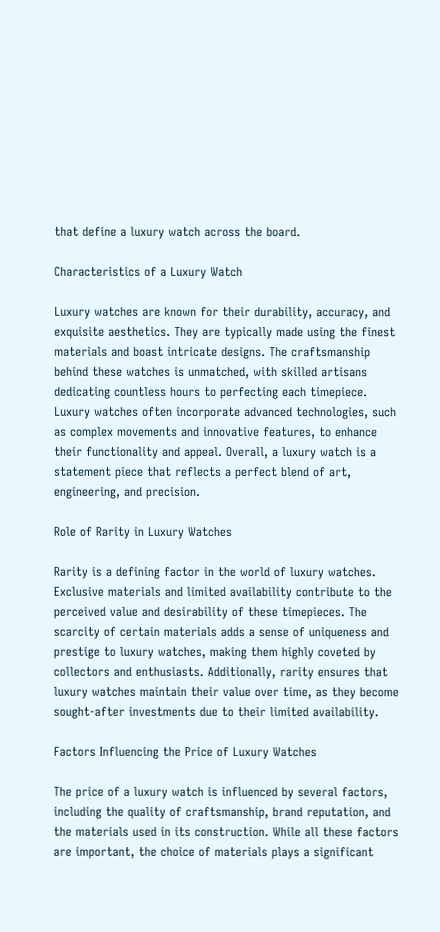that define a luxury watch across the board.

Characteristics of a Luxury Watch

Luxury watches are known for their durability, accuracy, and exquisite aesthetics. They are typically made using the finest materials and boast intricate designs. The craftsmanship behind these watches is unmatched, with skilled artisans dedicating countless hours to perfecting each timepiece. Luxury watches often incorporate advanced technologies, such as complex movements and innovative features, to enhance their functionality and appeal. Overall, a luxury watch is a statement piece that reflects a perfect blend of art, engineering, and precision.

Role of Rarity in Luxury Watches

Rarity is a defining factor in the world of luxury watches. Exclusive materials and limited availability contribute to the perceived value and desirability of these timepieces. The scarcity of certain materials adds a sense of uniqueness and prestige to luxury watches, making them highly coveted by collectors and enthusiasts. Additionally, rarity ensures that luxury watches maintain their value over time, as they become sought-after investments due to their limited availability.

Factors Influencing the Price of Luxury Watches

The price of a luxury watch is influenced by several factors, including the quality of craftsmanship, brand reputation, and the materials used in its construction. While all these factors are important, the choice of materials plays a significant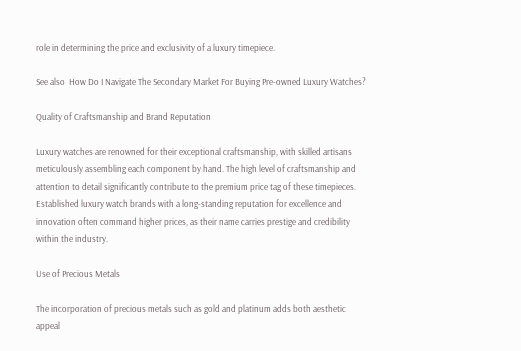role in determining the price and exclusivity of a luxury timepiece.

See also  How Do I Navigate The Secondary Market For Buying Pre-owned Luxury Watches?

Quality of Craftsmanship and Brand Reputation

Luxury watches are renowned for their exceptional craftsmanship, with skilled artisans meticulously assembling each component by hand. The high level of craftsmanship and attention to detail significantly contribute to the premium price tag of these timepieces. Established luxury watch brands with a long-standing reputation for excellence and innovation often command higher prices, as their name carries prestige and credibility within the industry.

Use of Precious Metals

The incorporation of precious metals such as gold and platinum adds both aesthetic appeal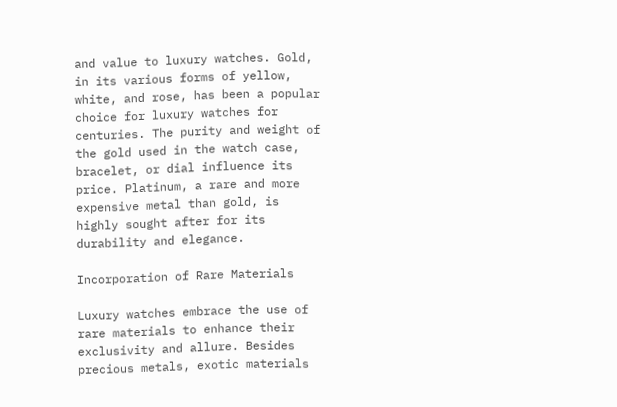and value to luxury watches. Gold, in its various forms of yellow, white, and rose, has been a popular choice for luxury watches for centuries. The purity and weight of the gold used in the watch case, bracelet, or dial influence its price. Platinum, a rare and more expensive metal than gold, is highly sought after for its durability and elegance.

Incorporation of Rare Materials

Luxury watches embrace the use of rare materials to enhance their exclusivity and allure. Besides precious metals, exotic materials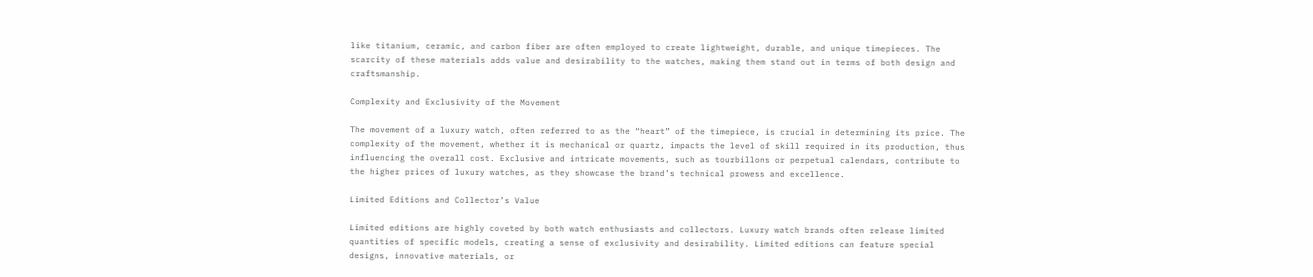like titanium, ceramic, and carbon fiber are often employed to create lightweight, durable, and unique timepieces. The scarcity of these materials adds value and desirability to the watches, making them stand out in terms of both design and craftsmanship.

Complexity and Exclusivity of the Movement

The movement of a luxury watch, often referred to as the “heart” of the timepiece, is crucial in determining its price. The complexity of the movement, whether it is mechanical or quartz, impacts the level of skill required in its production, thus influencing the overall cost. Exclusive and intricate movements, such as tourbillons or perpetual calendars, contribute to the higher prices of luxury watches, as they showcase the brand’s technical prowess and excellence.

Limited Editions and Collector’s Value

Limited editions are highly coveted by both watch enthusiasts and collectors. Luxury watch brands often release limited quantities of specific models, creating a sense of exclusivity and desirability. Limited editions can feature special designs, innovative materials, or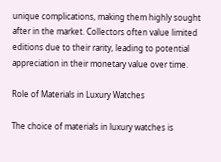unique complications, making them highly sought after in the market. Collectors often value limited editions due to their rarity, leading to potential appreciation in their monetary value over time.

Role of Materials in Luxury Watches

The choice of materials in luxury watches is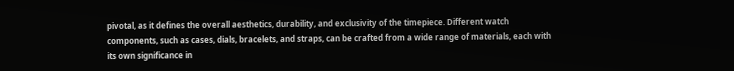pivotal, as it defines the overall aesthetics, durability, and exclusivity of the timepiece. Different watch components, such as cases, dials, bracelets, and straps, can be crafted from a wide range of materials, each with its own significance in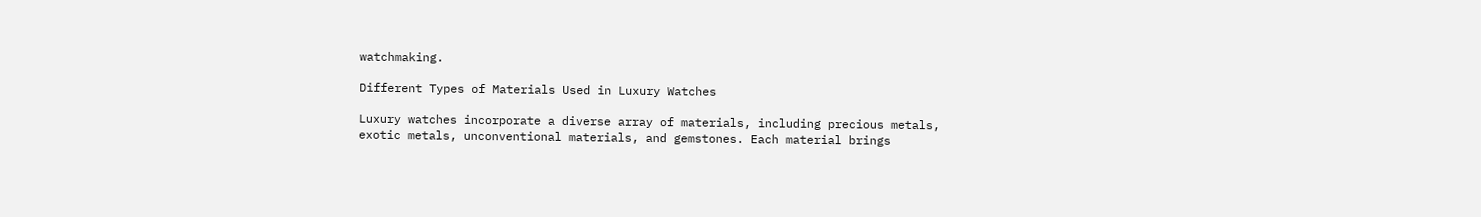watchmaking.

Different Types of Materials Used in Luxury Watches

Luxury watches incorporate a diverse array of materials, including precious metals, exotic metals, unconventional materials, and gemstones. Each material brings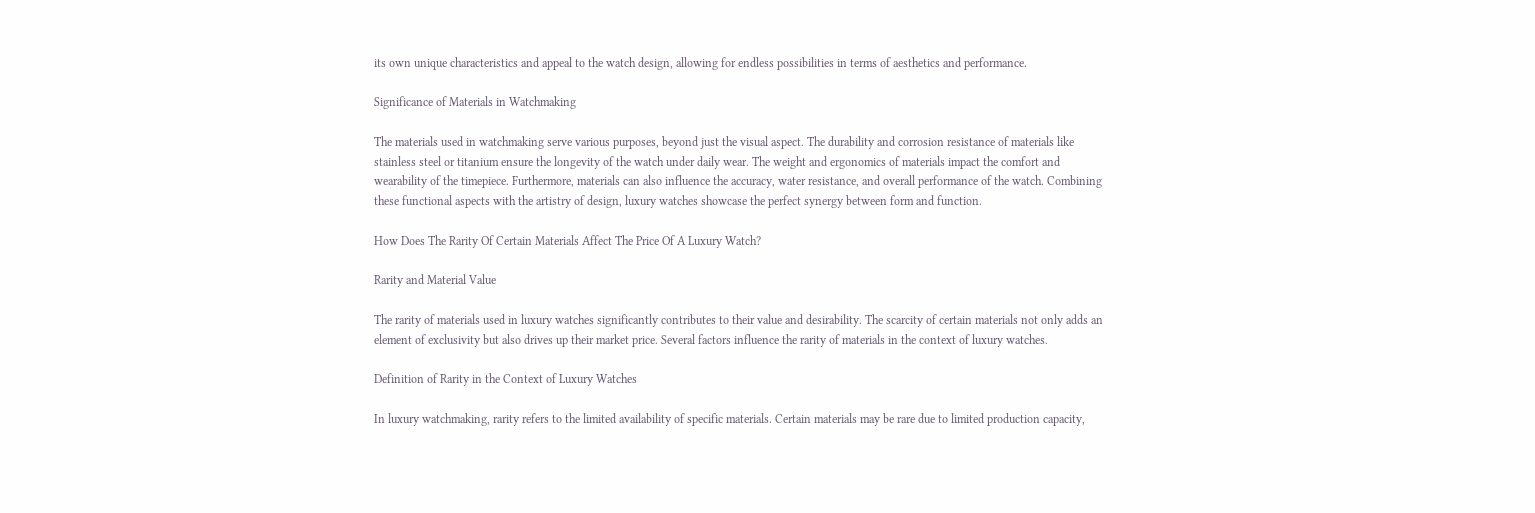its own unique characteristics and appeal to the watch design, allowing for endless possibilities in terms of aesthetics and performance.

Significance of Materials in Watchmaking

The materials used in watchmaking serve various purposes, beyond just the visual aspect. The durability and corrosion resistance of materials like stainless steel or titanium ensure the longevity of the watch under daily wear. The weight and ergonomics of materials impact the comfort and wearability of the timepiece. Furthermore, materials can also influence the accuracy, water resistance, and overall performance of the watch. Combining these functional aspects with the artistry of design, luxury watches showcase the perfect synergy between form and function.

How Does The Rarity Of Certain Materials Affect The Price Of A Luxury Watch?

Rarity and Material Value

The rarity of materials used in luxury watches significantly contributes to their value and desirability. The scarcity of certain materials not only adds an element of exclusivity but also drives up their market price. Several factors influence the rarity of materials in the context of luxury watches.

Definition of Rarity in the Context of Luxury Watches

In luxury watchmaking, rarity refers to the limited availability of specific materials. Certain materials may be rare due to limited production capacity,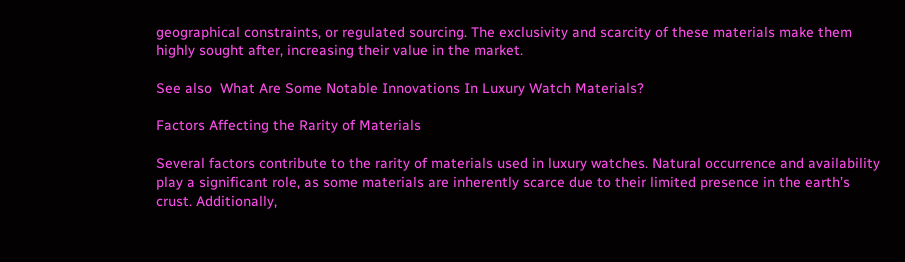geographical constraints, or regulated sourcing. The exclusivity and scarcity of these materials make them highly sought after, increasing their value in the market.

See also  What Are Some Notable Innovations In Luxury Watch Materials?

Factors Affecting the Rarity of Materials

Several factors contribute to the rarity of materials used in luxury watches. Natural occurrence and availability play a significant role, as some materials are inherently scarce due to their limited presence in the earth’s crust. Additionally,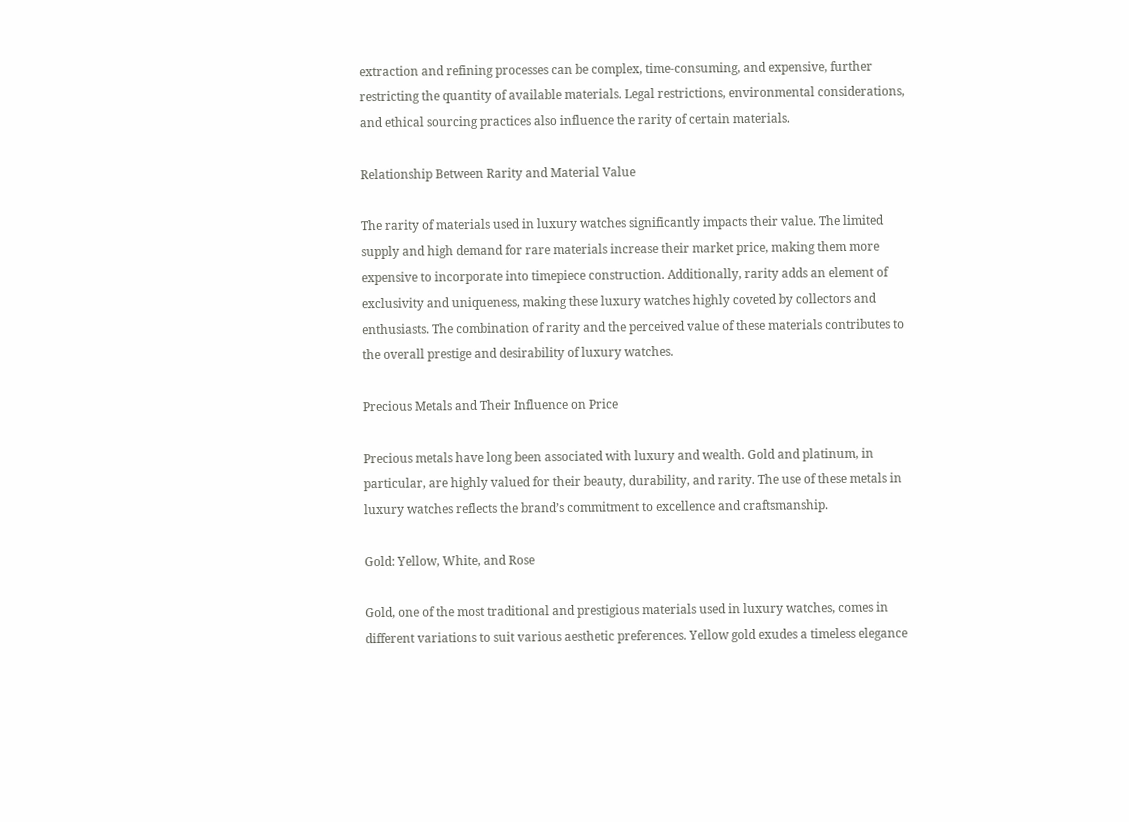extraction and refining processes can be complex, time-consuming, and expensive, further restricting the quantity of available materials. Legal restrictions, environmental considerations, and ethical sourcing practices also influence the rarity of certain materials.

Relationship Between Rarity and Material Value

The rarity of materials used in luxury watches significantly impacts their value. The limited supply and high demand for rare materials increase their market price, making them more expensive to incorporate into timepiece construction. Additionally, rarity adds an element of exclusivity and uniqueness, making these luxury watches highly coveted by collectors and enthusiasts. The combination of rarity and the perceived value of these materials contributes to the overall prestige and desirability of luxury watches.

Precious Metals and Their Influence on Price

Precious metals have long been associated with luxury and wealth. Gold and platinum, in particular, are highly valued for their beauty, durability, and rarity. The use of these metals in luxury watches reflects the brand’s commitment to excellence and craftsmanship.

Gold: Yellow, White, and Rose

Gold, one of the most traditional and prestigious materials used in luxury watches, comes in different variations to suit various aesthetic preferences. Yellow gold exudes a timeless elegance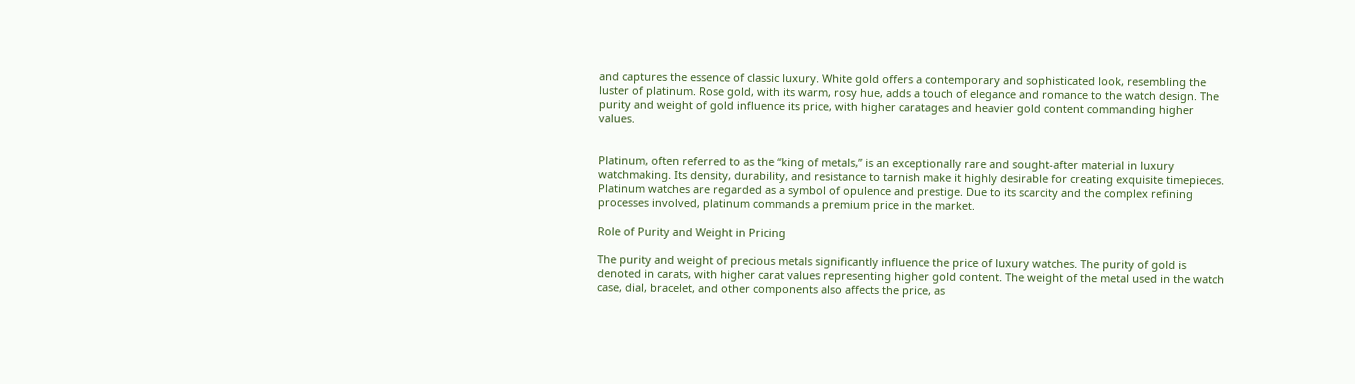and captures the essence of classic luxury. White gold offers a contemporary and sophisticated look, resembling the luster of platinum. Rose gold, with its warm, rosy hue, adds a touch of elegance and romance to the watch design. The purity and weight of gold influence its price, with higher caratages and heavier gold content commanding higher values.


Platinum, often referred to as the “king of metals,” is an exceptionally rare and sought-after material in luxury watchmaking. Its density, durability, and resistance to tarnish make it highly desirable for creating exquisite timepieces. Platinum watches are regarded as a symbol of opulence and prestige. Due to its scarcity and the complex refining processes involved, platinum commands a premium price in the market.

Role of Purity and Weight in Pricing

The purity and weight of precious metals significantly influence the price of luxury watches. The purity of gold is denoted in carats, with higher carat values representing higher gold content. The weight of the metal used in the watch case, dial, bracelet, and other components also affects the price, as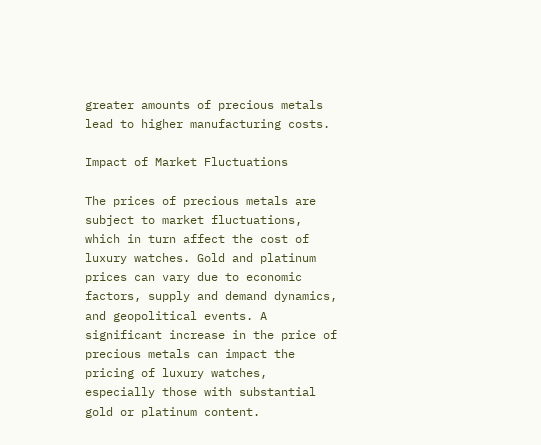greater amounts of precious metals lead to higher manufacturing costs.

Impact of Market Fluctuations

The prices of precious metals are subject to market fluctuations, which in turn affect the cost of luxury watches. Gold and platinum prices can vary due to economic factors, supply and demand dynamics, and geopolitical events. A significant increase in the price of precious metals can impact the pricing of luxury watches, especially those with substantial gold or platinum content.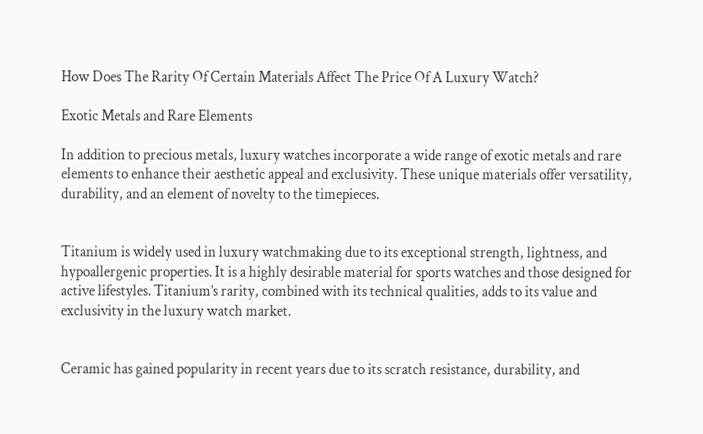How Does The Rarity Of Certain Materials Affect The Price Of A Luxury Watch?

Exotic Metals and Rare Elements

In addition to precious metals, luxury watches incorporate a wide range of exotic metals and rare elements to enhance their aesthetic appeal and exclusivity. These unique materials offer versatility, durability, and an element of novelty to the timepieces.


Titanium is widely used in luxury watchmaking due to its exceptional strength, lightness, and hypoallergenic properties. It is a highly desirable material for sports watches and those designed for active lifestyles. Titanium’s rarity, combined with its technical qualities, adds to its value and exclusivity in the luxury watch market.


Ceramic has gained popularity in recent years due to its scratch resistance, durability, and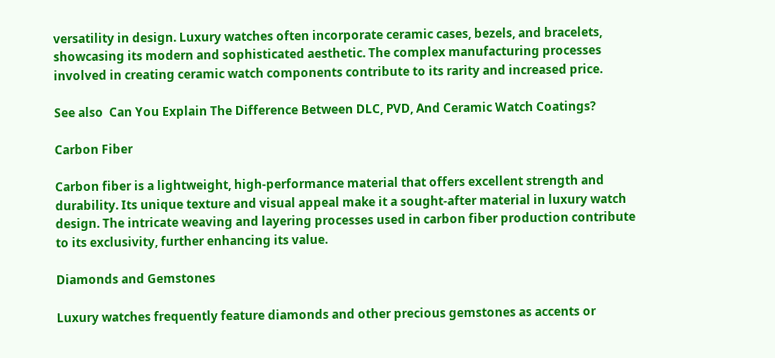versatility in design. Luxury watches often incorporate ceramic cases, bezels, and bracelets, showcasing its modern and sophisticated aesthetic. The complex manufacturing processes involved in creating ceramic watch components contribute to its rarity and increased price.

See also  Can You Explain The Difference Between DLC, PVD, And Ceramic Watch Coatings?

Carbon Fiber

Carbon fiber is a lightweight, high-performance material that offers excellent strength and durability. Its unique texture and visual appeal make it a sought-after material in luxury watch design. The intricate weaving and layering processes used in carbon fiber production contribute to its exclusivity, further enhancing its value.

Diamonds and Gemstones

Luxury watches frequently feature diamonds and other precious gemstones as accents or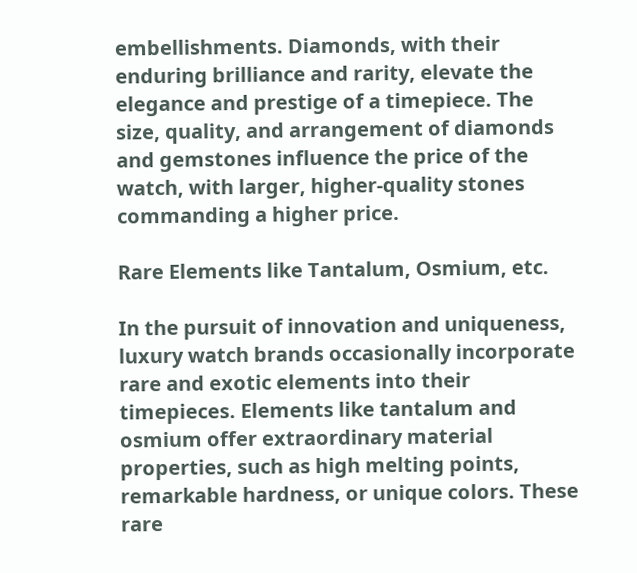embellishments. Diamonds, with their enduring brilliance and rarity, elevate the elegance and prestige of a timepiece. The size, quality, and arrangement of diamonds and gemstones influence the price of the watch, with larger, higher-quality stones commanding a higher price.

Rare Elements like Tantalum, Osmium, etc.

In the pursuit of innovation and uniqueness, luxury watch brands occasionally incorporate rare and exotic elements into their timepieces. Elements like tantalum and osmium offer extraordinary material properties, such as high melting points, remarkable hardness, or unique colors. These rare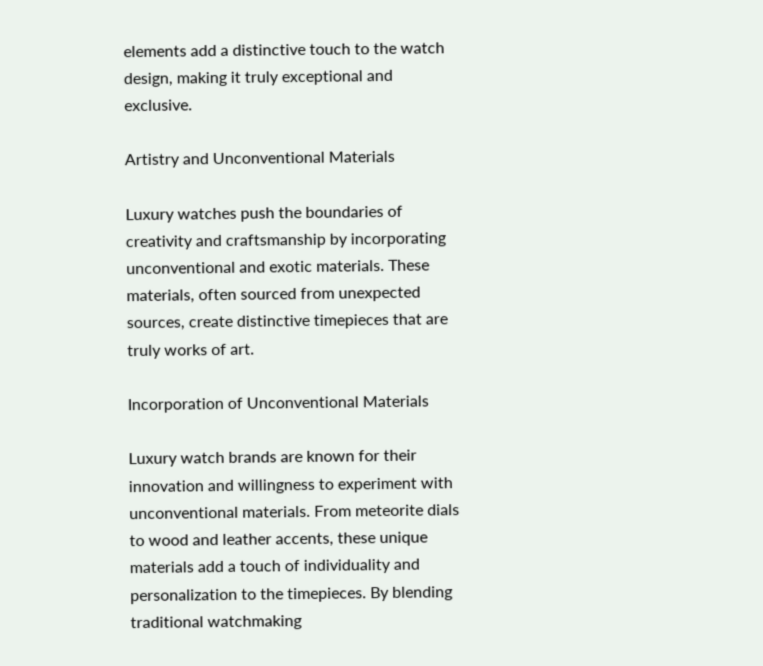elements add a distinctive touch to the watch design, making it truly exceptional and exclusive.

Artistry and Unconventional Materials

Luxury watches push the boundaries of creativity and craftsmanship by incorporating unconventional and exotic materials. These materials, often sourced from unexpected sources, create distinctive timepieces that are truly works of art.

Incorporation of Unconventional Materials

Luxury watch brands are known for their innovation and willingness to experiment with unconventional materials. From meteorite dials to wood and leather accents, these unique materials add a touch of individuality and personalization to the timepieces. By blending traditional watchmaking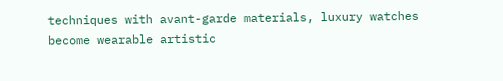techniques with avant-garde materials, luxury watches become wearable artistic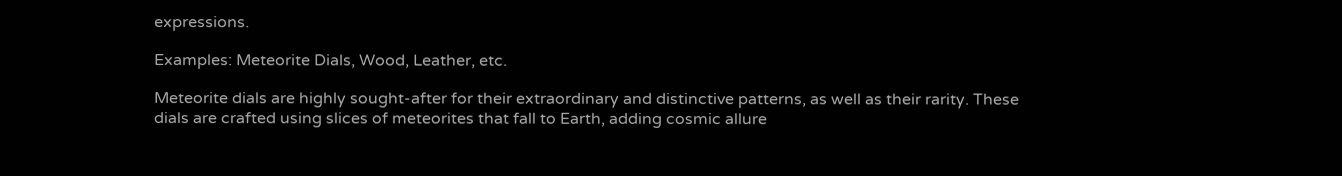expressions.

Examples: Meteorite Dials, Wood, Leather, etc.

Meteorite dials are highly sought-after for their extraordinary and distinctive patterns, as well as their rarity. These dials are crafted using slices of meteorites that fall to Earth, adding cosmic allure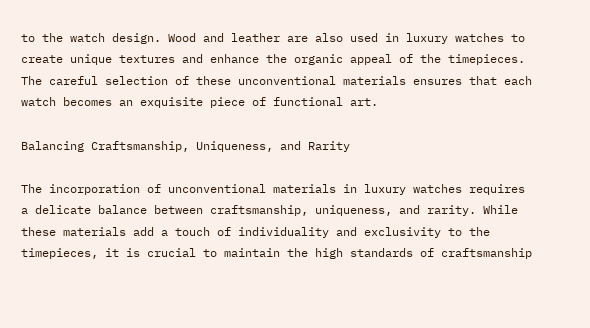to the watch design. Wood and leather are also used in luxury watches to create unique textures and enhance the organic appeal of the timepieces. The careful selection of these unconventional materials ensures that each watch becomes an exquisite piece of functional art.

Balancing Craftsmanship, Uniqueness, and Rarity

The incorporation of unconventional materials in luxury watches requires a delicate balance between craftsmanship, uniqueness, and rarity. While these materials add a touch of individuality and exclusivity to the timepieces, it is crucial to maintain the high standards of craftsmanship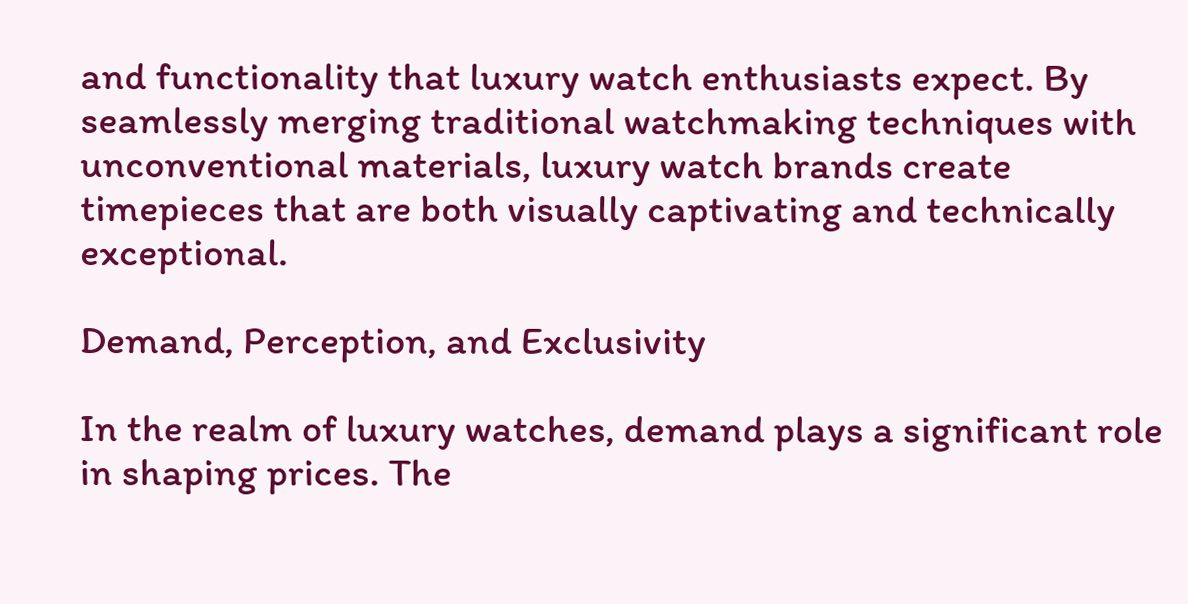and functionality that luxury watch enthusiasts expect. By seamlessly merging traditional watchmaking techniques with unconventional materials, luxury watch brands create timepieces that are both visually captivating and technically exceptional.

Demand, Perception, and Exclusivity

In the realm of luxury watches, demand plays a significant role in shaping prices. The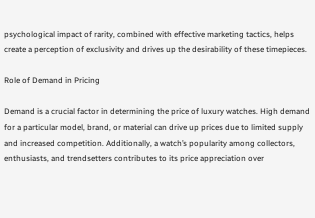psychological impact of rarity, combined with effective marketing tactics, helps create a perception of exclusivity and drives up the desirability of these timepieces.

Role of Demand in Pricing

Demand is a crucial factor in determining the price of luxury watches. High demand for a particular model, brand, or material can drive up prices due to limited supply and increased competition. Additionally, a watch’s popularity among collectors, enthusiasts, and trendsetters contributes to its price appreciation over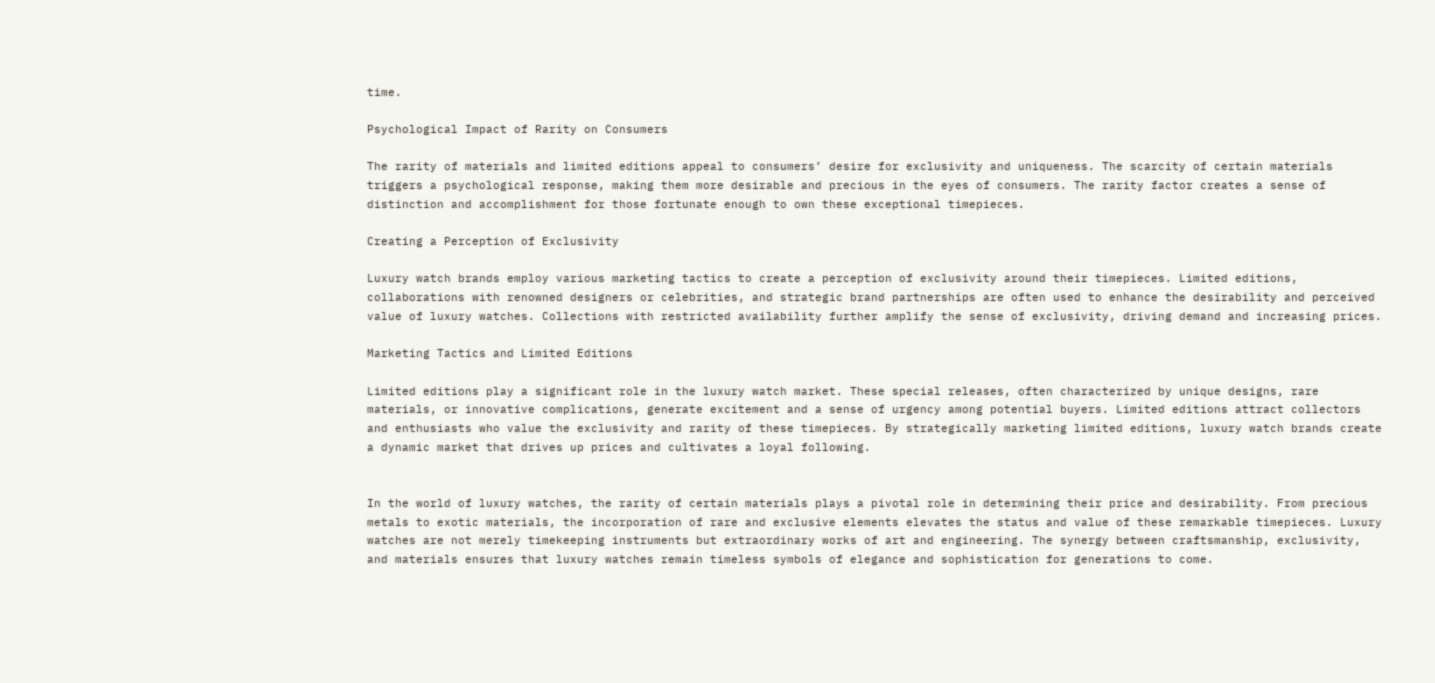time.

Psychological Impact of Rarity on Consumers

The rarity of materials and limited editions appeal to consumers’ desire for exclusivity and uniqueness. The scarcity of certain materials triggers a psychological response, making them more desirable and precious in the eyes of consumers. The rarity factor creates a sense of distinction and accomplishment for those fortunate enough to own these exceptional timepieces.

Creating a Perception of Exclusivity

Luxury watch brands employ various marketing tactics to create a perception of exclusivity around their timepieces. Limited editions, collaborations with renowned designers or celebrities, and strategic brand partnerships are often used to enhance the desirability and perceived value of luxury watches. Collections with restricted availability further amplify the sense of exclusivity, driving demand and increasing prices.

Marketing Tactics and Limited Editions

Limited editions play a significant role in the luxury watch market. These special releases, often characterized by unique designs, rare materials, or innovative complications, generate excitement and a sense of urgency among potential buyers. Limited editions attract collectors and enthusiasts who value the exclusivity and rarity of these timepieces. By strategically marketing limited editions, luxury watch brands create a dynamic market that drives up prices and cultivates a loyal following.


In the world of luxury watches, the rarity of certain materials plays a pivotal role in determining their price and desirability. From precious metals to exotic materials, the incorporation of rare and exclusive elements elevates the status and value of these remarkable timepieces. Luxury watches are not merely timekeeping instruments but extraordinary works of art and engineering. The synergy between craftsmanship, exclusivity, and materials ensures that luxury watches remain timeless symbols of elegance and sophistication for generations to come.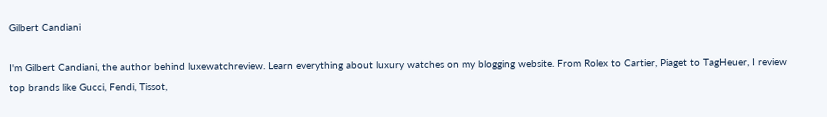Gilbert Candiani

I'm Gilbert Candiani, the author behind luxewatchreview. Learn everything about luxury watches on my blogging website. From Rolex to Cartier, Piaget to TagHeuer, I review top brands like Gucci, Fendi, Tissot,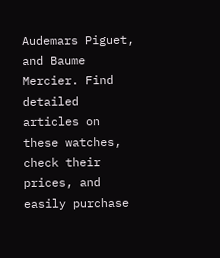Audemars Piguet, and Baume Mercier. Find detailed articles on these watches, check their prices, and easily purchase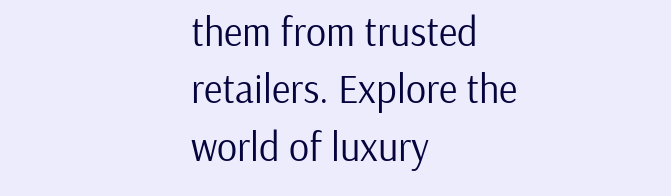them from trusted retailers. Explore the world of luxury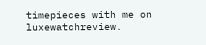timepieces with me on luxewatchreview.